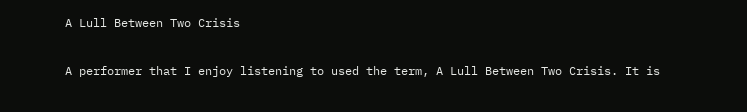A Lull Between Two Crisis

A performer that I enjoy listening to used the term, A Lull Between Two Crisis. It is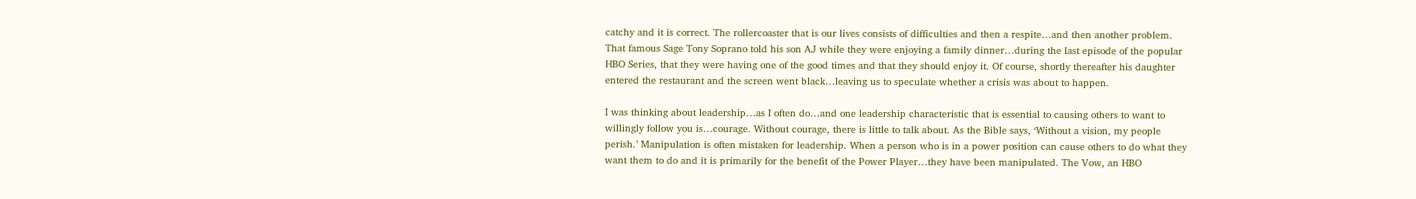catchy and it is correct. The rollercoaster that is our lives consists of difficulties and then a respite…and then another problem. That famous Sage Tony Soprano told his son AJ while they were enjoying a family dinner…during the last episode of the popular HBO Series, that they were having one of the good times and that they should enjoy it. Of course, shortly thereafter his daughter entered the restaurant and the screen went black…leaving us to speculate whether a crisis was about to happen.

I was thinking about leadership…as I often do…and one leadership characteristic that is essential to causing others to want to willingly follow you is…courage. Without courage, there is little to talk about. As the Bible says, ‘Without a vision, my people perish.’ Manipulation is often mistaken for leadership. When a person who is in a power position can cause others to do what they want them to do and it is primarily for the benefit of the Power Player…they have been manipulated. The Vow, an HBO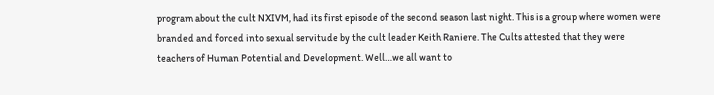program about the cult NXIVM, had its first episode of the second season last night. This is a group where women were branded and forced into sexual servitude by the cult leader Keith Raniere. The Cults attested that they were teachers of Human Potential and Development. Well…we all want to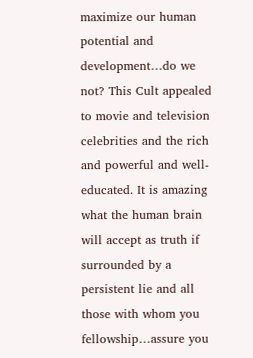maximize our human potential and development…do we not? This Cult appealed to movie and television celebrities and the rich and powerful and well-educated. It is amazing what the human brain will accept as truth if surrounded by a persistent lie and all those with whom you fellowship…assure you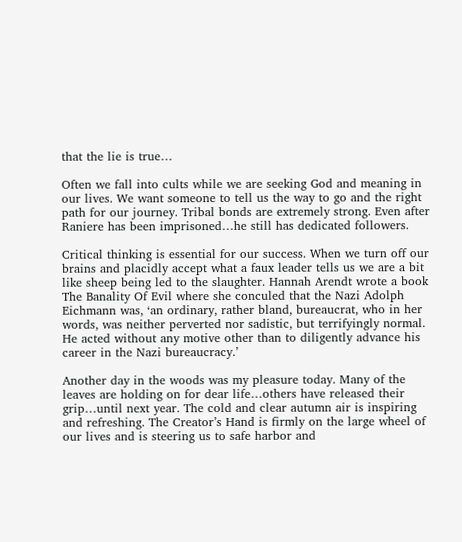that the lie is true…

Often we fall into cults while we are seeking God and meaning in our lives. We want someone to tell us the way to go and the right path for our journey. Tribal bonds are extremely strong. Even after Raniere has been imprisoned…he still has dedicated followers.

Critical thinking is essential for our success. When we turn off our brains and placidly accept what a faux leader tells us we are a bit like sheep being led to the slaughter. Hannah Arendt wrote a book The Banality Of Evil where she conculed that the Nazi Adolph Eichmann was, ‘an ordinary, rather bland, bureaucrat, who in her words, was neither perverted nor sadistic, but terrifyingly normal. He acted without any motive other than to diligently advance his career in the Nazi bureaucracy.’

Another day in the woods was my pleasure today. Many of the leaves are holding on for dear life…others have released their grip…until next year. The cold and clear autumn air is inspiring and refreshing. The Creator’s Hand is firmly on the large wheel of our lives and is steering us to safe harbor and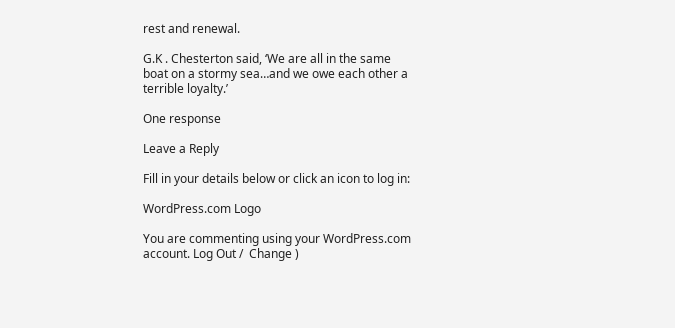rest and renewal.

G.K . Chesterton said, ‘We are all in the same boat on a stormy sea…and we owe each other a terrible loyalty.’

One response

Leave a Reply

Fill in your details below or click an icon to log in:

WordPress.com Logo

You are commenting using your WordPress.com account. Log Out /  Change )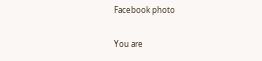Facebook photo

You are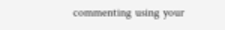commenting using your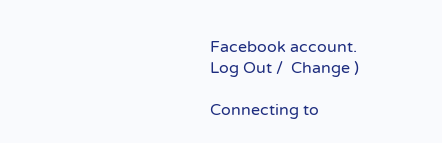Facebook account. Log Out /  Change )

Connecting to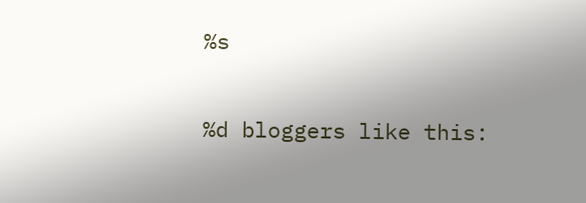%s

%d bloggers like this: